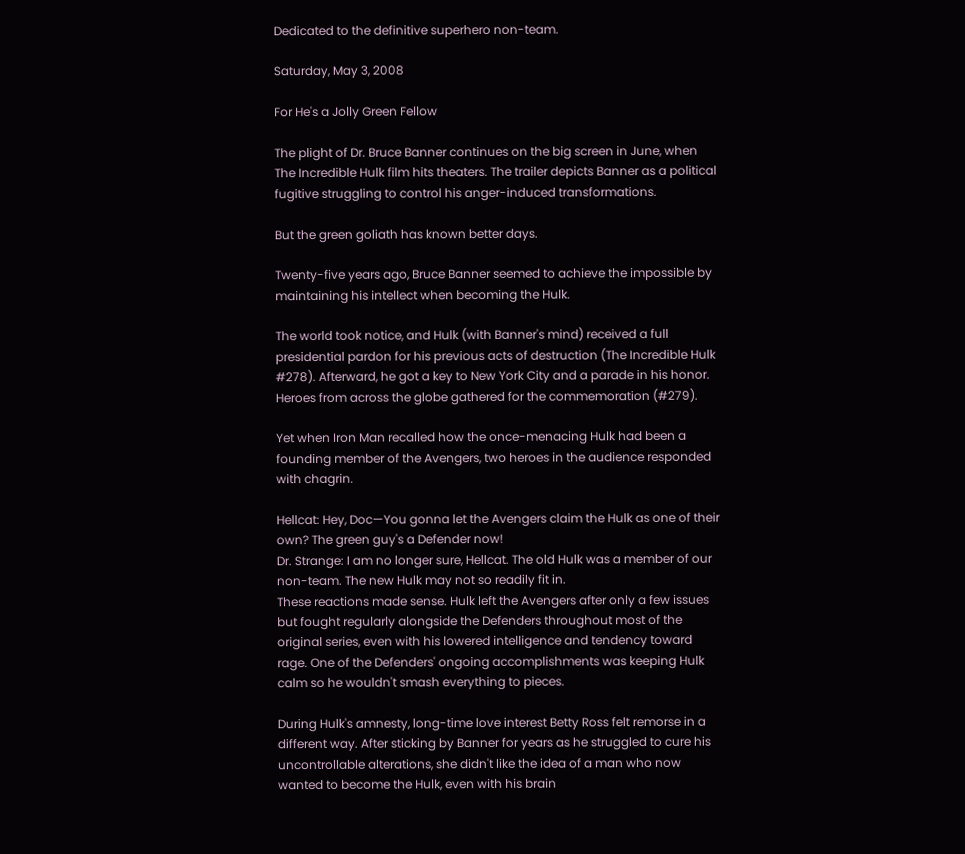Dedicated to the definitive superhero non-team.

Saturday, May 3, 2008

For He's a Jolly Green Fellow

The plight of Dr. Bruce Banner continues on the big screen in June, when The Incredible Hulk film hits theaters. The trailer depicts Banner as a political fugitive struggling to control his anger-induced transformations.

But the green goliath has known better days.

Twenty-five years ago, Bruce Banner seemed to achieve the impossible by maintaining his intellect when becoming the Hulk.

The world took notice, and Hulk (with Banner's mind) received a full presidential pardon for his previous acts of destruction (The Incredible Hulk #278). Afterward, he got a key to New York City and a parade in his honor. Heroes from across the globe gathered for the commemoration (#279).

Yet when Iron Man recalled how the once-menacing Hulk had been a founding member of the Avengers, two heroes in the audience responded with chagrin.

Hellcat: Hey, Doc—You gonna let the Avengers claim the Hulk as one of their own? The green guy's a Defender now!
Dr. Strange: I am no longer sure, Hellcat. The old Hulk was a member of our non-team. The new Hulk may not so readily fit in.
These reactions made sense. Hulk left the Avengers after only a few issues but fought regularly alongside the Defenders throughout most of the original series, even with his lowered intelligence and tendency toward rage. One of the Defenders' ongoing accomplishments was keeping Hulk calm so he wouldn't smash everything to pieces.

During Hulk's amnesty, long-time love interest Betty Ross felt remorse in a different way. After sticking by Banner for years as he struggled to cure his uncontrollable alterations, she didn't like the idea of a man who now wanted to become the Hulk, even with his brain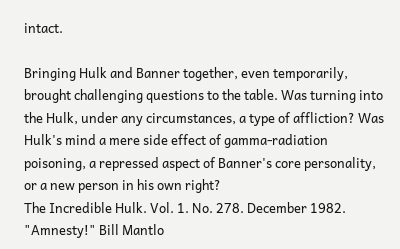intact.

Bringing Hulk and Banner together, even temporarily, brought challenging questions to the table. Was turning into the Hulk, under any circumstances, a type of affliction? Was Hulk's mind a mere side effect of gamma-radiation poisoning, a repressed aspect of Banner's core personality, or a new person in his own right?
The Incredible Hulk. Vol. 1. No. 278. December 1982. "Amnesty!" Bill Mantlo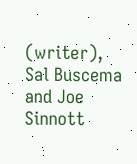(writer), Sal Buscema and Joe Sinnott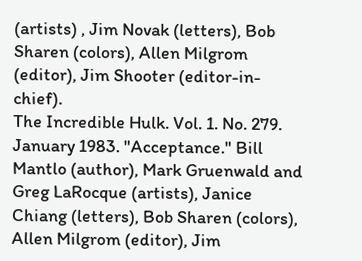(artists) , Jim Novak (letters), Bob Sharen (colors), Allen Milgrom (editor), Jim Shooter (editor-in-chief).
The Incredible Hulk. Vol. 1. No. 279. January 1983. "Acceptance." Bill Mantlo (author), Mark Gruenwald and Greg LaRocque (artists), Janice Chiang (letters), Bob Sharen (colors), Allen Milgrom (editor), Jim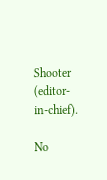Shooter (editor-in-chief).

No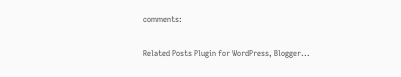comments:

Related Posts Plugin for WordPress, Blogger...